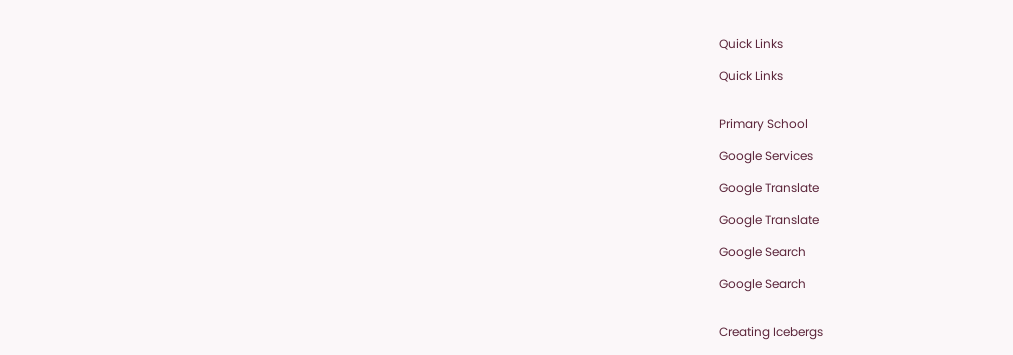Quick Links

Quick Links


Primary School

Google Services

Google Translate

Google Translate

Google Search

Google Search


Creating Icebergs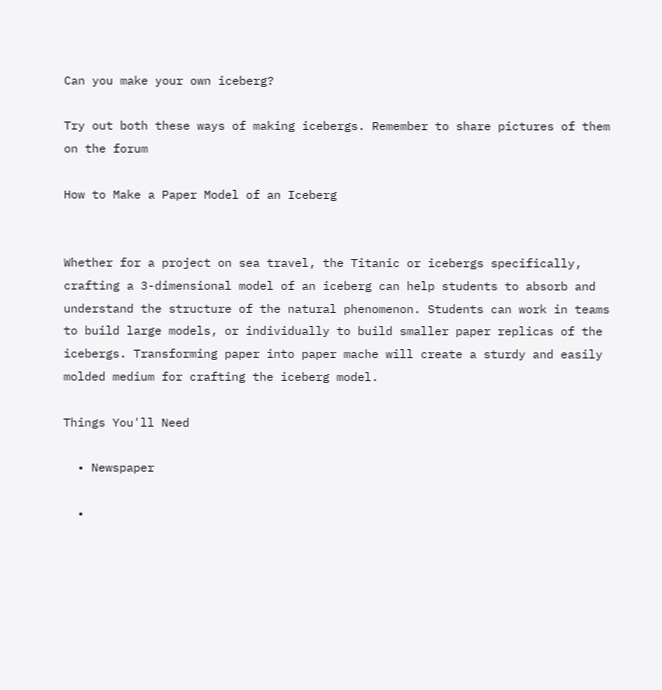Can you make your own iceberg?

Try out both these ways of making icebergs. Remember to share pictures of them on the forum

How to Make a Paper Model of an Iceberg


Whether for a project on sea travel, the Titanic or icebergs specifically, crafting a 3-dimensional model of an iceberg can help students to absorb and understand the structure of the natural phenomenon. Students can work in teams to build large models, or individually to build smaller paper replicas of the icebergs. Transforming paper into paper mache will create a sturdy and easily molded medium for crafting the iceberg model.

Things You'll Need

  • Newspaper

  •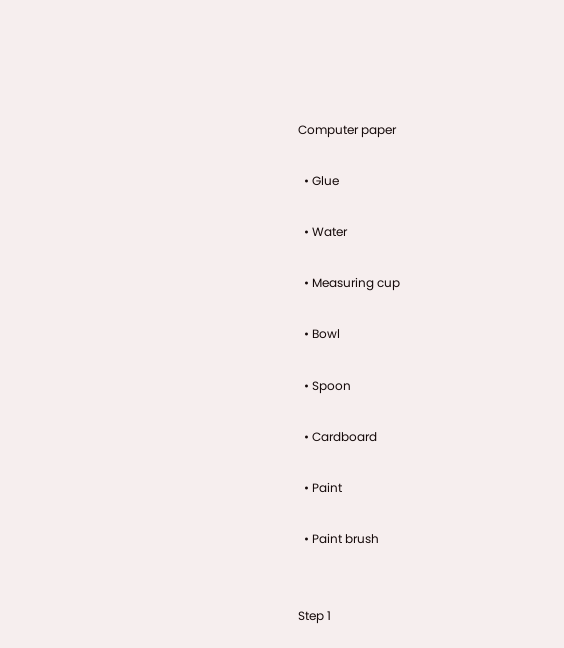Computer paper

  • Glue

  • Water

  • Measuring cup

  • Bowl

  • Spoon

  • Cardboard

  • Paint

  • Paint brush


Step 1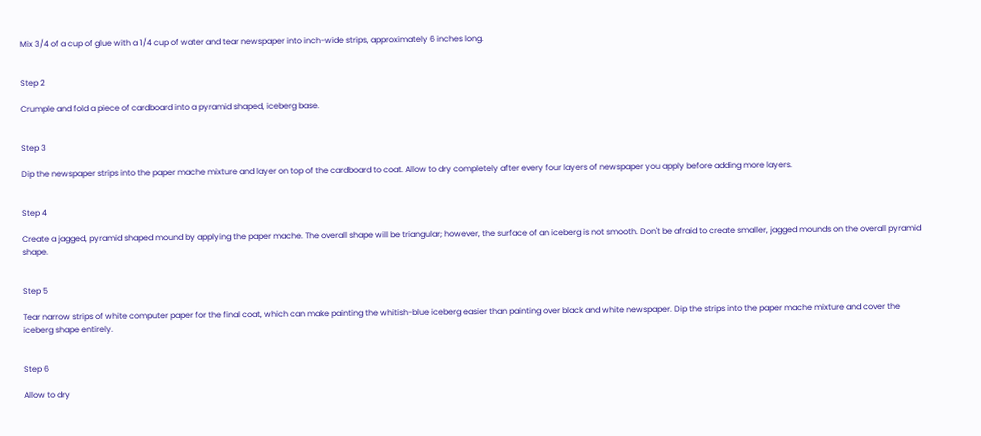Mix 3/4 of a cup of glue with a 1/4 cup of water and tear newspaper into inch-wide strips, approximately 6 inches long.


Step 2

Crumple and fold a piece of cardboard into a pyramid shaped, iceberg base.


Step 3

Dip the newspaper strips into the paper mache mixture and layer on top of the cardboard to coat. Allow to dry completely after every four layers of newspaper you apply before adding more layers.


Step 4

Create a jagged, pyramid shaped mound by applying the paper mache. The overall shape will be triangular; however, the surface of an iceberg is not smooth. Don't be afraid to create smaller, jagged mounds on the overall pyramid shape.


Step 5

Tear narrow strips of white computer paper for the final coat, which can make painting the whitish-blue iceberg easier than painting over black and white newspaper. Dip the strips into the paper mache mixture and cover the iceberg shape entirely.


Step 6

Allow to dry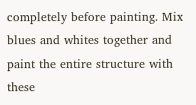completely before painting. Mix blues and whites together and paint the entire structure with these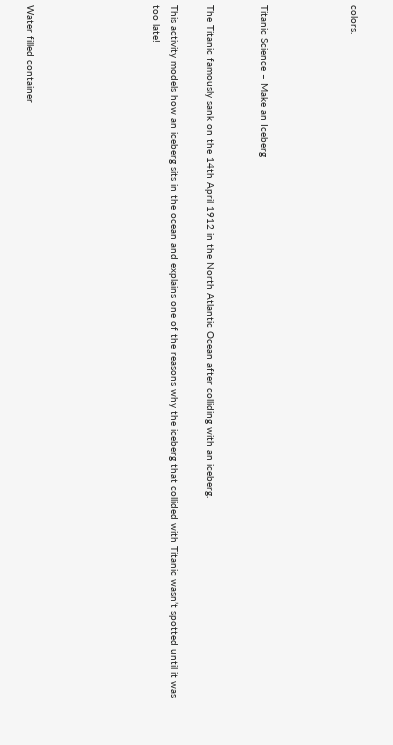colors.




Titanic Science – Make an Iceberg


The Titanic famously sank on the 14th April 1912 in the North Atlantic Ocean after colliding with an iceberg.

This activity models how an iceberg sits in the ocean and explains one of the reasons why the iceberg that collided with Titanic wasn’t spotted until it was too late!






Water filled container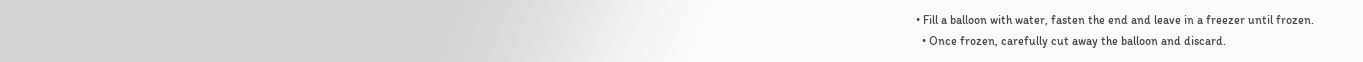• Fill a balloon with water, fasten the end and leave in a freezer until frozen.
  • Once frozen, carefully cut away the balloon and discard.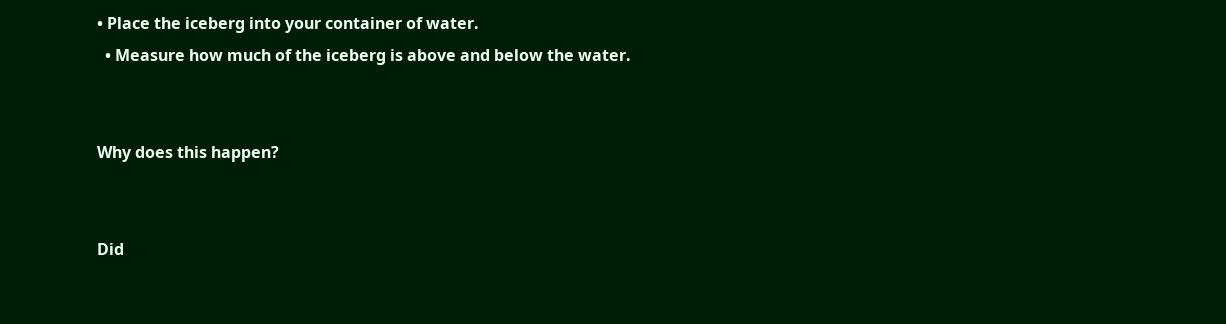• Place the iceberg into your container of water.
  • Measure how much of the iceberg is above and below the water.


Why does this happen?


Did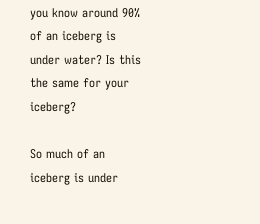you know around 90% of an iceberg is under water? Is this the same for your iceberg?

So much of an iceberg is under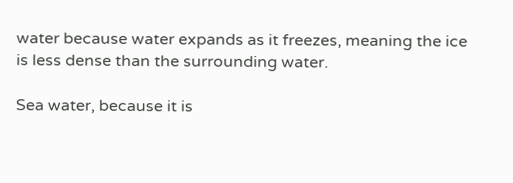water because water expands as it freezes, meaning the ice is less dense than the surrounding water.

Sea water, because it is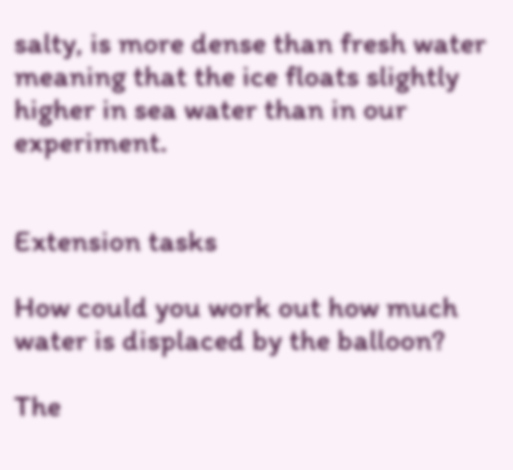salty, is more dense than fresh water meaning that the ice floats slightly higher in sea water than in our experiment.


Extension tasks

How could you work out how much water is displaced by the balloon?

The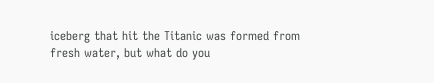iceberg that hit the Titanic was formed from fresh water, but what do you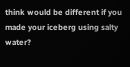think would be different if you made your iceberg using salty water?